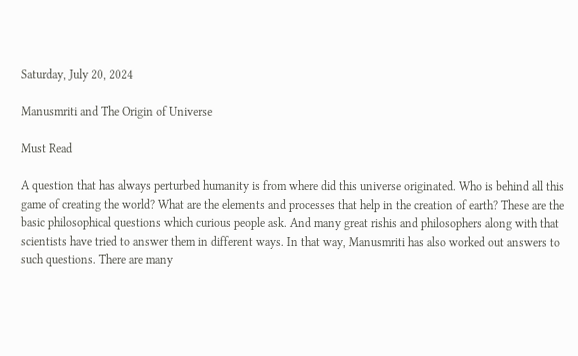Saturday, July 20, 2024

Manusmriti and The Origin of Universe

Must Read

A question that has always perturbed humanity is from where did this universe originated. Who is behind all this game of creating the world? What are the elements and processes that help in the creation of earth? These are the basic philosophical questions which curious people ask. And many great rishis and philosophers along with that scientists have tried to answer them in different ways. In that way, Manusmriti has also worked out answers to such questions. There are many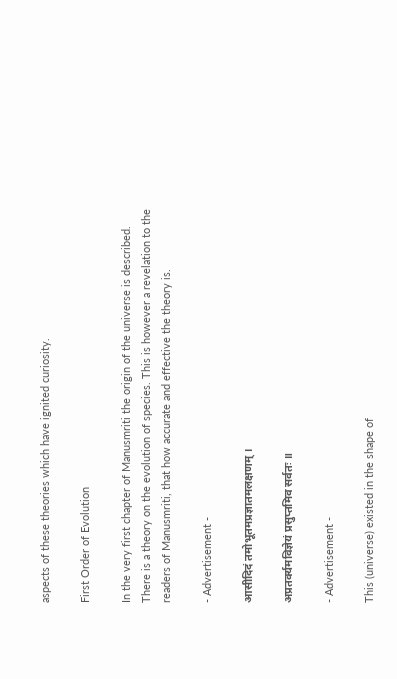aspects of these theories which have ignited curiosity.

First Order of Evolution

In the very first chapter of Manusmriti the origin of the universe is described. There is a theory on the evolution of species. This is however a revelation to the readers of Manusmriti, that how accurate and effective the theory is.

- Advertisement -

आसीदिदं तमोभूतमप्रज्ञातमलक्षणम् ।

अप्रतर्क्यमविज्ञेयं प्रसुप्तमिव सर्वतः ॥

- Advertisement -

This (universe) existed in the shape of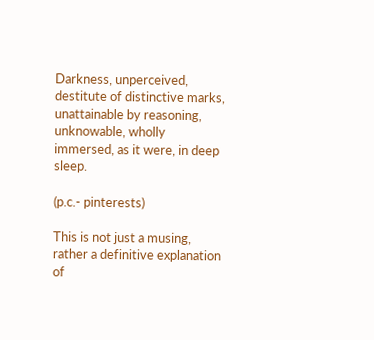Darkness, unperceived, destitute of distinctive marks, unattainable by reasoning, unknowable, wholly immersed, as it were, in deep sleep.

(p.c.- pinterests)

This is not just a musing, rather a definitive explanation of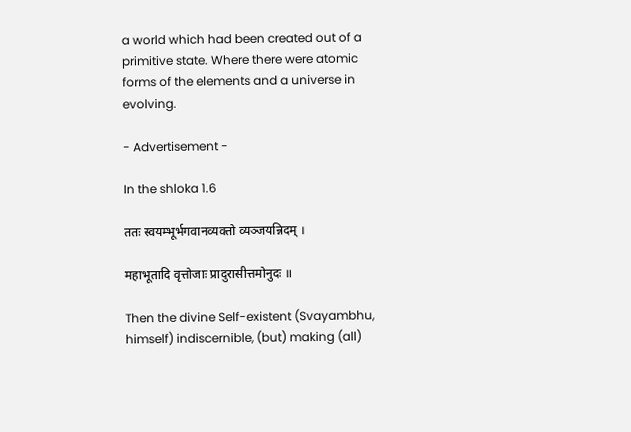a world which had been created out of a primitive state. Where there were atomic forms of the elements and a universe in evolving.

- Advertisement -

In the shloka 1.6

ततः स्वयम्भूर्भगवानव्यक्तो व्यञ्जयन्निदम् ।

महाभूतादि वृत्तोजाः प्रादुरासीत्तमोनुदः ॥

Then the divine Self-existent (Svayambhu, himself) indiscernible, (but) making (all)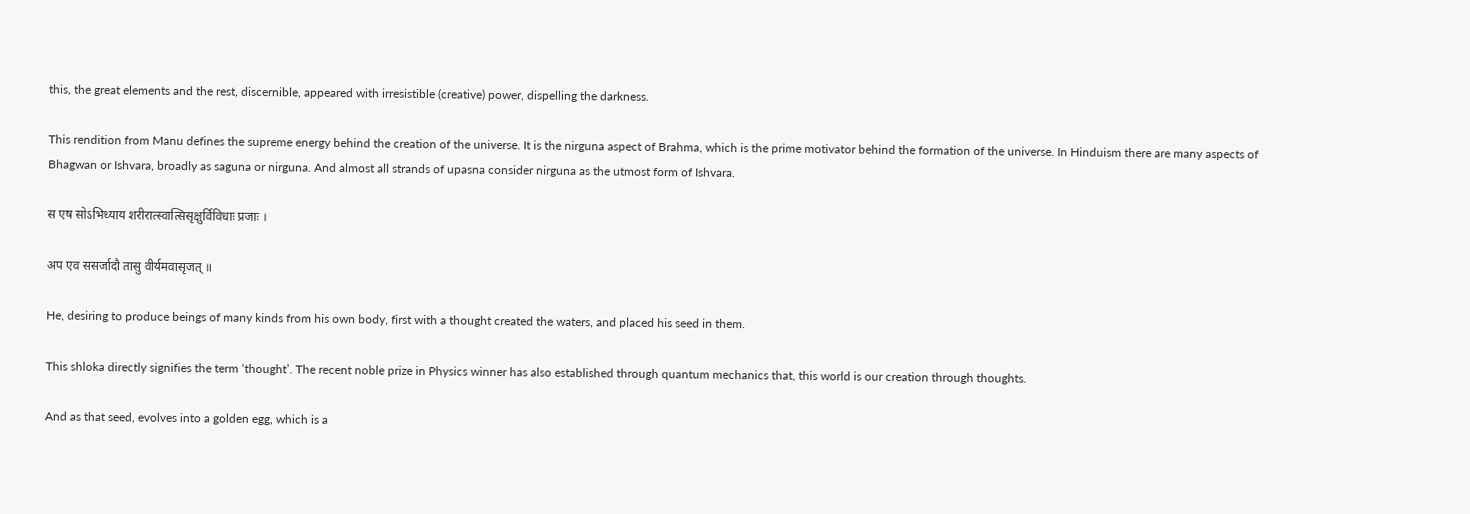this, the great elements and the rest, discernible, appeared with irresistible (creative) power, dispelling the darkness.

This rendition from Manu defines the supreme energy behind the creation of the universe. It is the nirguna aspect of Brahma, which is the prime motivator behind the formation of the universe. In Hinduism there are many aspects of Bhagwan or Ishvara, broadly as saguna or nirguna. And almost all strands of upasna consider nirguna as the utmost form of Ishvara.

स एष सोऽभिध्याय शरीरात्स्वात्सिसृक्षुर्विविधाः प्रजाः ।

अप एव ससर्जादौ तासु वीर्यमवासृजत् ॥

He, desiring to produce beings of many kinds from his own body, first with a thought created the waters, and placed his seed in them.

This shloka directly signifies the term ‘thought’. The recent noble prize in Physics winner has also established through quantum mechanics that, this world is our creation through thoughts.

And as that seed, evolves into a golden egg, which is a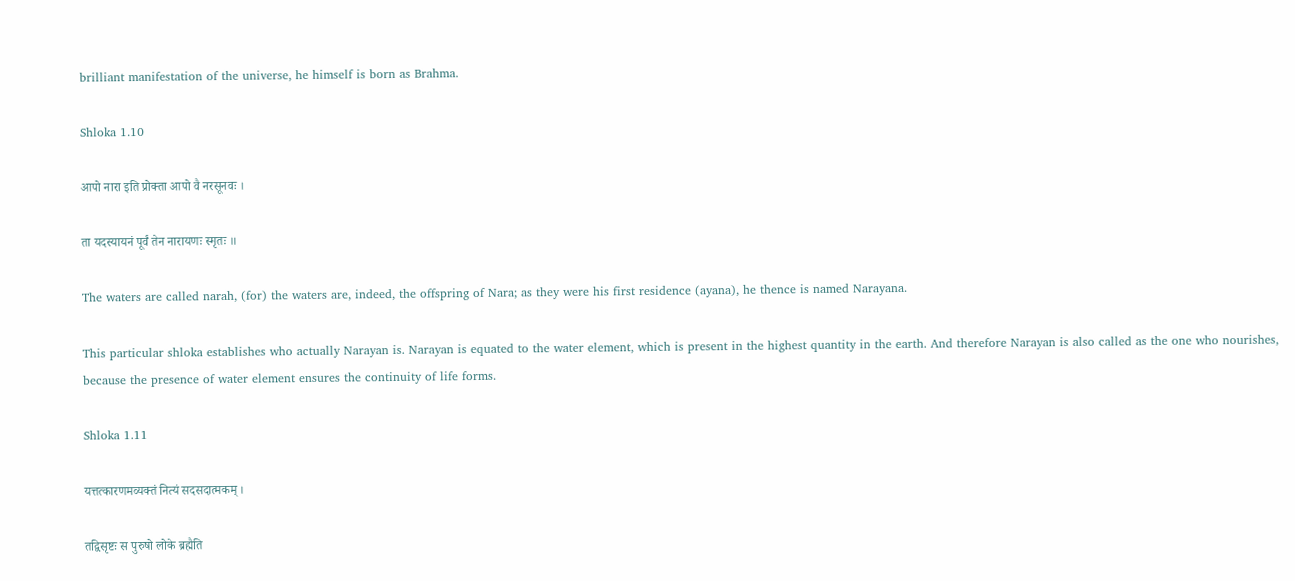brilliant manifestation of the universe, he himself is born as Brahma.

Shloka 1.10

आपो नारा इति प्रोक्ता आपो वै नरसूनवः ।

ता यदस्यायनं पूर्वं तेन नारायणः स्मृतः ॥

The waters are called narah, (for) the waters are, indeed, the offspring of Nara; as they were his first residence (ayana), he thence is named Narayana.

This particular shloka establishes who actually Narayan is. Narayan is equated to the water element, which is present in the highest quantity in the earth. And therefore Narayan is also called as the one who nourishes, because the presence of water element ensures the continuity of life forms.

Shloka 1.11

यत्तत्कारणमव्यक्तं नित्यं सदसदात्मकम् ।

तद्विसृष्टः स पुरुषो लोके ब्रह्मैति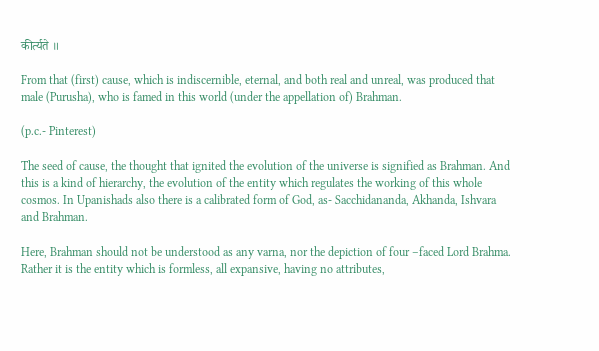कीर्त्यते ॥

From that (first) cause, which is indiscernible, eternal, and both real and unreal, was produced that male (Purusha), who is famed in this world (under the appellation of) Brahman.

(p.c.- Pinterest)

The seed of cause, the thought that ignited the evolution of the universe is signified as Brahman. And this is a kind of hierarchy, the evolution of the entity which regulates the working of this whole cosmos. In Upanishads also there is a calibrated form of God, as- Sacchidananda, Akhanda, Ishvara and Brahman.

Here, Brahman should not be understood as any varna, nor the depiction of four –faced Lord Brahma. Rather it is the entity which is formless, all expansive, having no attributes,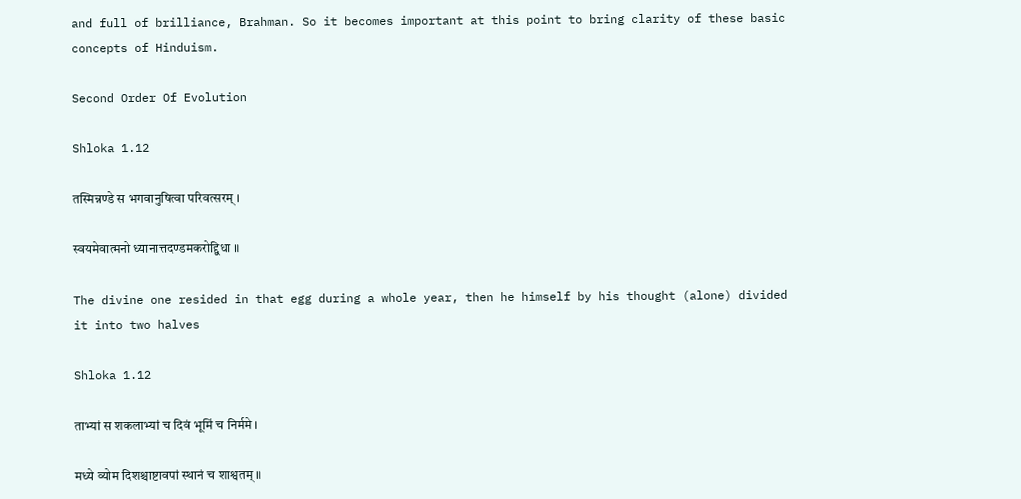and full of brilliance, Brahman. So it becomes important at this point to bring clarity of these basic concepts of Hinduism.

Second Order Of Evolution

Shloka 1.12

तस्मिन्नण्डे स भगवानुषित्वा परिवत्सरम् ।

स्वयमेवात्मनो ध्यानात्तदण्डमकरोद्द्विधा ॥

The divine one resided in that egg during a whole year, then he himself by his thought (alone) divided it into two halves

Shloka 1.12

ताभ्यां स शकलाभ्यां च दिवं भूमिं च निर्ममे ।

मध्ये व्योम दिशश्चाष्टावपां स्थानं च शाश्वतम् ॥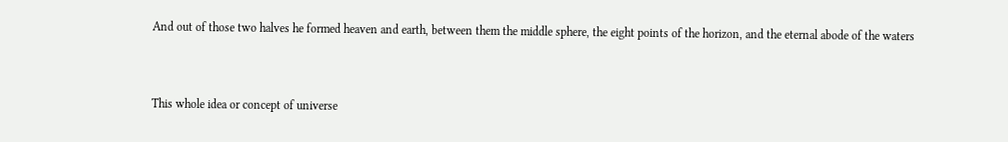And out of those two halves he formed heaven and earth, between them the middle sphere, the eight points of the horizon, and the eternal abode of the waters


This whole idea or concept of universe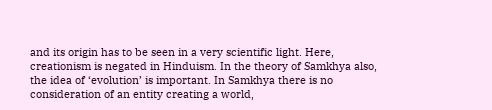and its origin has to be seen in a very scientific light. Here, creationism is negated in Hinduism. In the theory of Samkhya also, the idea of ‘evolution’ is important. In Samkhya there is no consideration of an entity creating a world,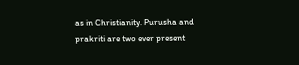as in Christianity. Purusha and prakriti are two ever present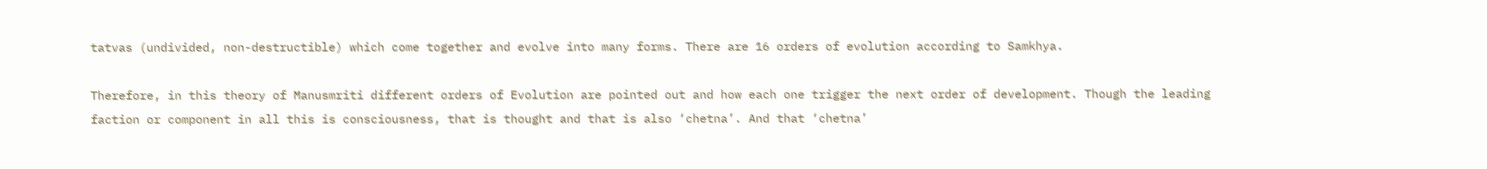tatvas (undivided, non-destructible) which come together and evolve into many forms. There are 16 orders of evolution according to Samkhya.

Therefore, in this theory of Manusmriti different orders of Evolution are pointed out and how each one trigger the next order of development. Though the leading faction or component in all this is consciousness, that is thought and that is also ‘chetna’. And that ‘chetna’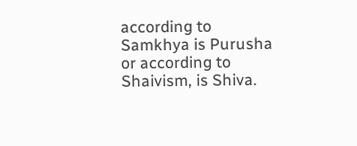according to Samkhya is Purusha or according to Shaivism, is Shiva.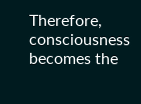Therefore, consciousness becomes the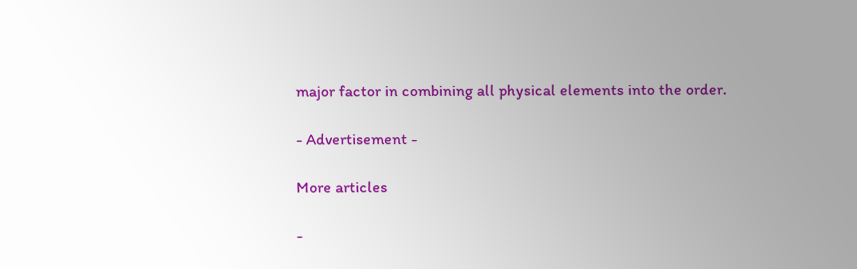major factor in combining all physical elements into the order.

- Advertisement -

More articles

-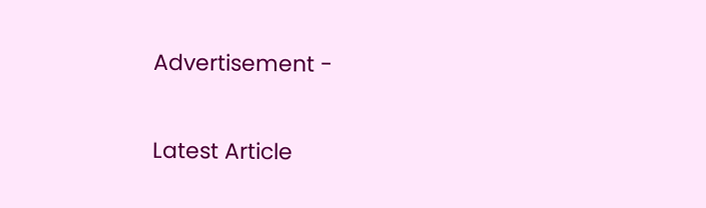Advertisement -

Latest Article